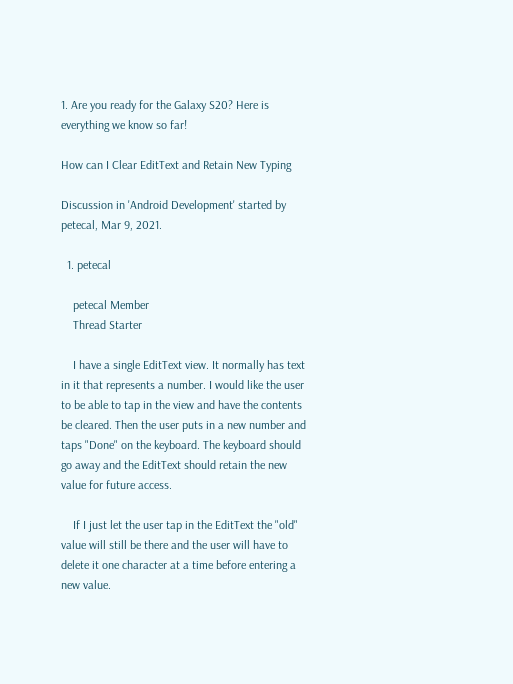1. Are you ready for the Galaxy S20? Here is everything we know so far!

How can I Clear EditText and Retain New Typing

Discussion in 'Android Development' started by petecal, Mar 9, 2021.

  1. petecal

    petecal Member
    Thread Starter

    I have a single EditText view. It normally has text in it that represents a number. I would like the user to be able to tap in the view and have the contents be cleared. Then the user puts in a new number and taps "Done" on the keyboard. The keyboard should go away and the EditText should retain the new value for future access.

    If I just let the user tap in the EditText the "old" value will still be there and the user will have to delete it one character at a time before entering a new value.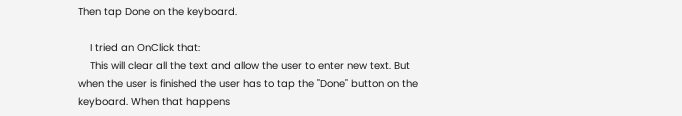Then tap Done on the keyboard.

    I tried an OnClick that:
    This will clear all the text and allow the user to enter new text. But when the user is finished the user has to tap the "Done" button on the keyboard. When that happens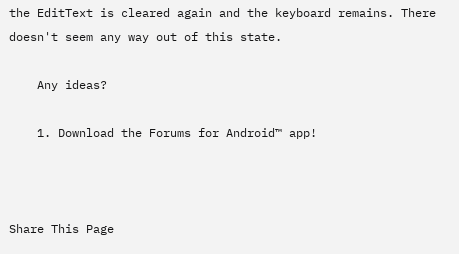the EditText is cleared again and the keyboard remains. There doesn't seem any way out of this state.

    Any ideas?

    1. Download the Forums for Android™ app!



Share This Page